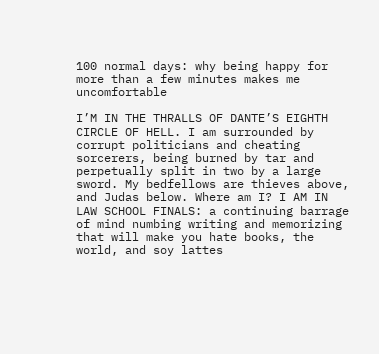100 normal days: why being happy for more than a few minutes makes me uncomfortable

I’M IN THE THRALLS OF DANTE’S EIGHTH CIRCLE OF HELL. I am surrounded by corrupt politicians and cheating sorcerers, being burned by tar and perpetually split in two by a large sword. My bedfellows are thieves above, and Judas below. Where am I? I AM IN LAW SCHOOL FINALS: a continuing barrage of mind numbing writing and memorizing that will make you hate books, the world, and soy lattes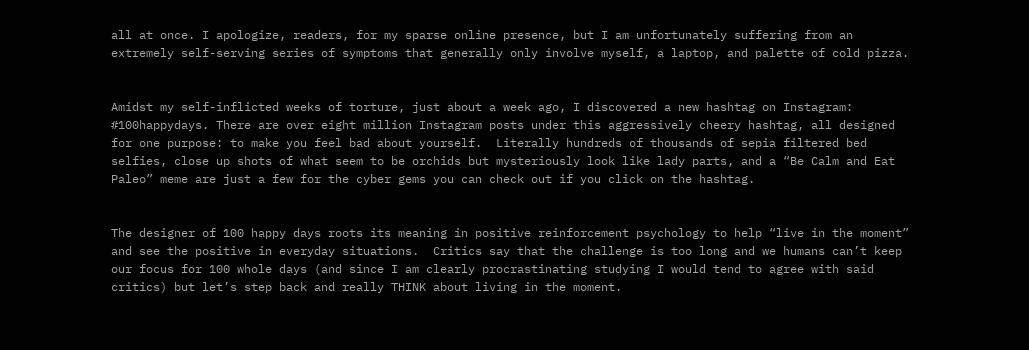all at once. I apologize, readers, for my sparse online presence, but I am unfortunately suffering from an extremely self-serving series of symptoms that generally only involve myself, a laptop, and palette of cold pizza.


Amidst my self-inflicted weeks of torture, just about a week ago, I discovered a new hashtag on Instagram: #100happydays. There are over eight million Instagram posts under this aggressively cheery hashtag, all designed for one purpose: to make you feel bad about yourself.  Literally hundreds of thousands of sepia filtered bed selfies, close up shots of what seem to be orchids but mysteriously look like lady parts, and a “Be Calm and Eat Paleo” meme are just a few for the cyber gems you can check out if you click on the hashtag.


The designer of 100 happy days roots its meaning in positive reinforcement psychology to help “live in the moment” and see the positive in everyday situations.  Critics say that the challenge is too long and we humans can’t keep our focus for 100 whole days (and since I am clearly procrastinating studying I would tend to agree with said critics) but let’s step back and really THINK about living in the moment.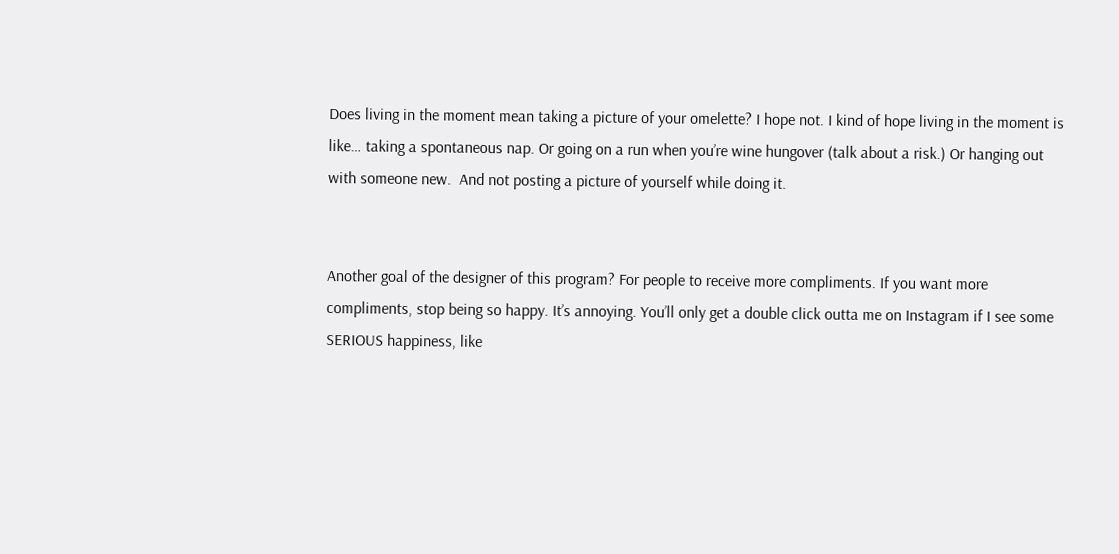Does living in the moment mean taking a picture of your omelette? I hope not. I kind of hope living in the moment is like… taking a spontaneous nap. Or going on a run when you’re wine hungover (talk about a risk.) Or hanging out with someone new.  And not posting a picture of yourself while doing it.


Another goal of the designer of this program? For people to receive more compliments. If you want more compliments, stop being so happy. It’s annoying. You’ll only get a double click outta me on Instagram if I see some SERIOUS happiness, like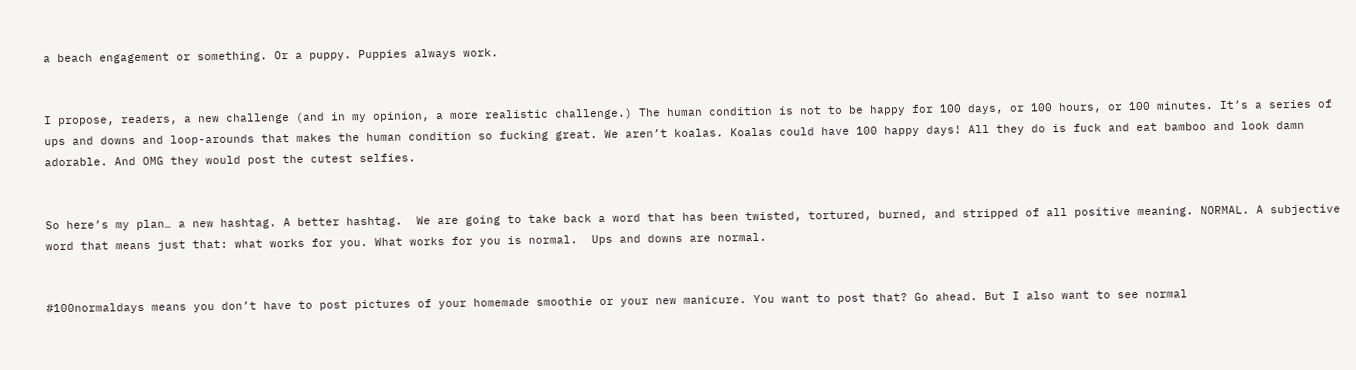a beach engagement or something. Or a puppy. Puppies always work.


I propose, readers, a new challenge (and in my opinion, a more realistic challenge.) The human condition is not to be happy for 100 days, or 100 hours, or 100 minutes. It’s a series of ups and downs and loop-arounds that makes the human condition so fucking great. We aren’t koalas. Koalas could have 100 happy days! All they do is fuck and eat bamboo and look damn adorable. And OMG they would post the cutest selfies.


So here’s my plan… a new hashtag. A better hashtag.  We are going to take back a word that has been twisted, tortured, burned, and stripped of all positive meaning. NORMAL. A subjective word that means just that: what works for you. What works for you is normal.  Ups and downs are normal.


#100normaldays means you don’t have to post pictures of your homemade smoothie or your new manicure. You want to post that? Go ahead. But I also want to see normal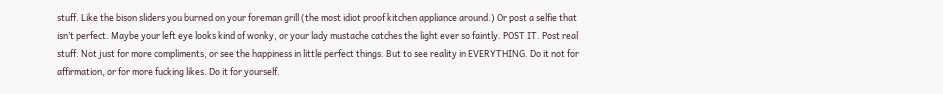stuff. Like the bison sliders you burned on your foreman grill (the most idiot proof kitchen appliance around.) Or post a selfie that isn’t perfect. Maybe your left eye looks kind of wonky, or your lady mustache catches the light ever so faintly. POST IT. Post real stuff. Not just for more compliments, or see the happiness in little perfect things. But to see reality in EVERYTHING. Do it not for affirmation, or for more fucking likes. Do it for yourself.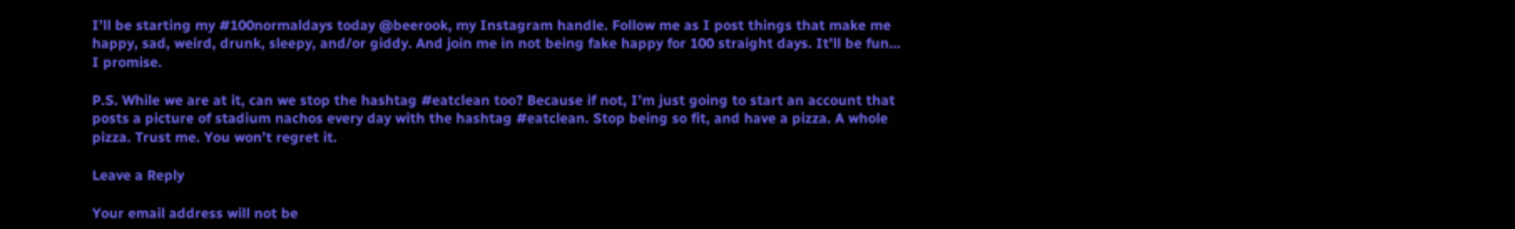I’ll be starting my #100normaldays today @beerook, my Instagram handle. Follow me as I post things that make me happy, sad, weird, drunk, sleepy, and/or giddy. And join me in not being fake happy for 100 straight days. It’ll be fun… I promise.

P.S. While we are at it, can we stop the hashtag #eatclean too? Because if not, I’m just going to start an account that posts a picture of stadium nachos every day with the hashtag #eatclean. Stop being so fit, and have a pizza. A whole pizza. Trust me. You won’t regret it.

Leave a Reply

Your email address will not be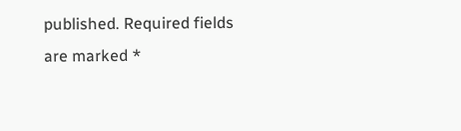published. Required fields are marked *